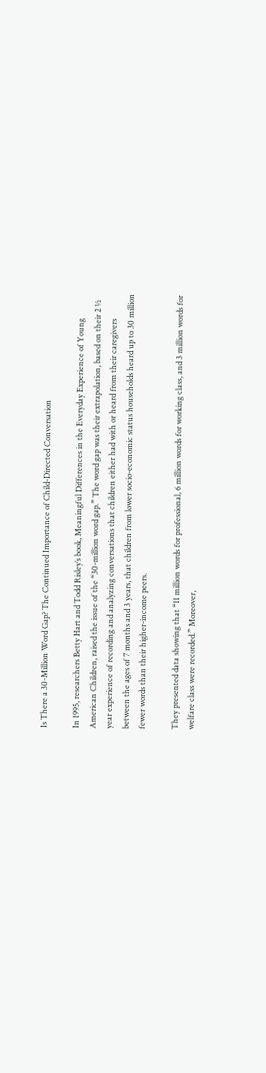Is There a 30-Million Word Gap? The Continued Importance of Child-Directed Conversation

In 1995, researchers Betty Hart and Todd Risley’s book, Meaningful Differences in the Everyday Experience of Young American Children, raised the issue of the “30-million word gap.” The word gap was their extrapolation, based on their 2 ½ year experience of recording and analyzing conversations that children either had with or heard from their caregivers between the ages of 7 months and 3 years, that children from lower socio-economic status households heard up to 30 million fewer words than their higher-income peers.

They presented data showing that “11 million words for professional, 6 million words for working class, and 3 million words for welfare class were recorded.” Moreover,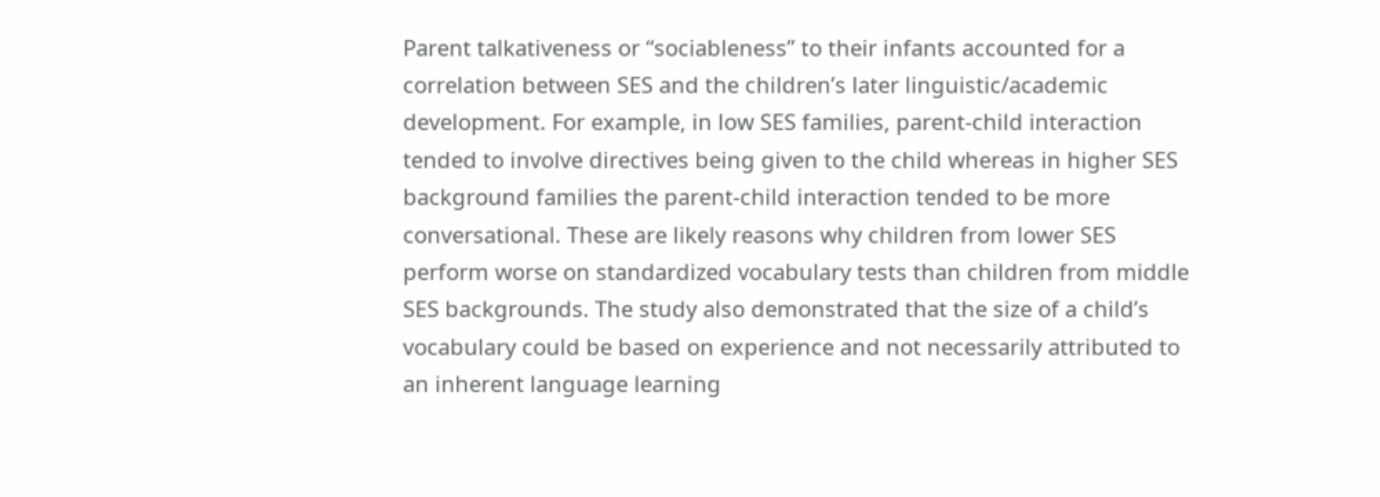Parent talkativeness or “sociableness” to their infants accounted for a correlation between SES and the children’s later linguistic/academic development. For example, in low SES families, parent-child interaction tended to involve directives being given to the child whereas in higher SES background families the parent-child interaction tended to be more conversational. These are likely reasons why children from lower SES perform worse on standardized vocabulary tests than children from middle SES backgrounds. The study also demonstrated that the size of a child’s vocabulary could be based on experience and not necessarily attributed to an inherent language learning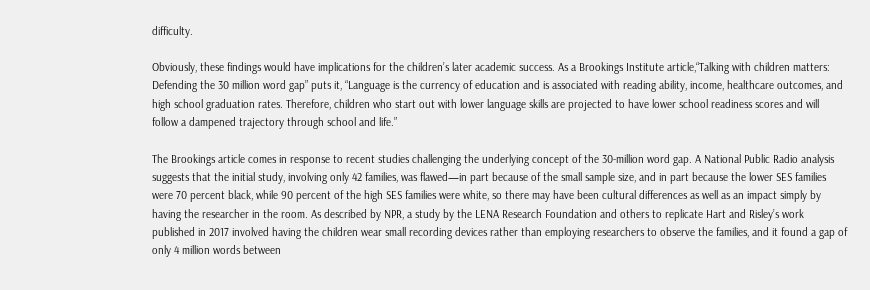difficulty.

Obviously, these findings would have implications for the children’s later academic success. As a Brookings Institute article,“Talking with children matters: Defending the 30 million word gap” puts it, “Language is the currency of education and is associated with reading ability, income, healthcare outcomes, and high school graduation rates. Therefore, children who start out with lower language skills are projected to have lower school readiness scores and will follow a dampened trajectory through school and life.”

The Brookings article comes in response to recent studies challenging the underlying concept of the 30-million word gap. A National Public Radio analysis suggests that the initial study, involving only 42 families, was flawed—in part because of the small sample size, and in part because the lower SES families were 70 percent black, while 90 percent of the high SES families were white, so there may have been cultural differences as well as an impact simply by having the researcher in the room. As described by NPR, a study by the LENA Research Foundation and others to replicate Hart and Risley’s work published in 2017 involved having the children wear small recording devices rather than employing researchers to observe the families, and it found a gap of only 4 million words between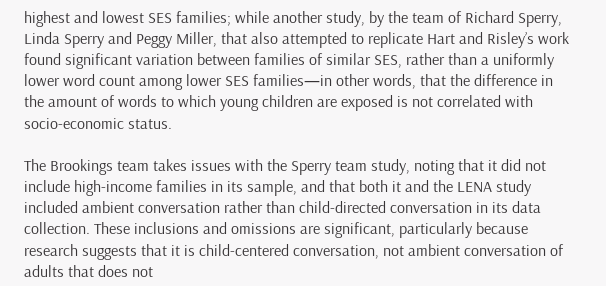highest and lowest SES families; while another study, by the team of Richard Sperry, Linda Sperry and Peggy Miller, that also attempted to replicate Hart and Risley’s work found significant variation between families of similar SES, rather than a uniformly lower word count among lower SES families—in other words, that the difference in the amount of words to which young children are exposed is not correlated with socio-economic status.

The Brookings team takes issues with the Sperry team study, noting that it did not include high-income families in its sample, and that both it and the LENA study included ambient conversation rather than child-directed conversation in its data collection. These inclusions and omissions are significant, particularly because research suggests that it is child-centered conversation, not ambient conversation of adults that does not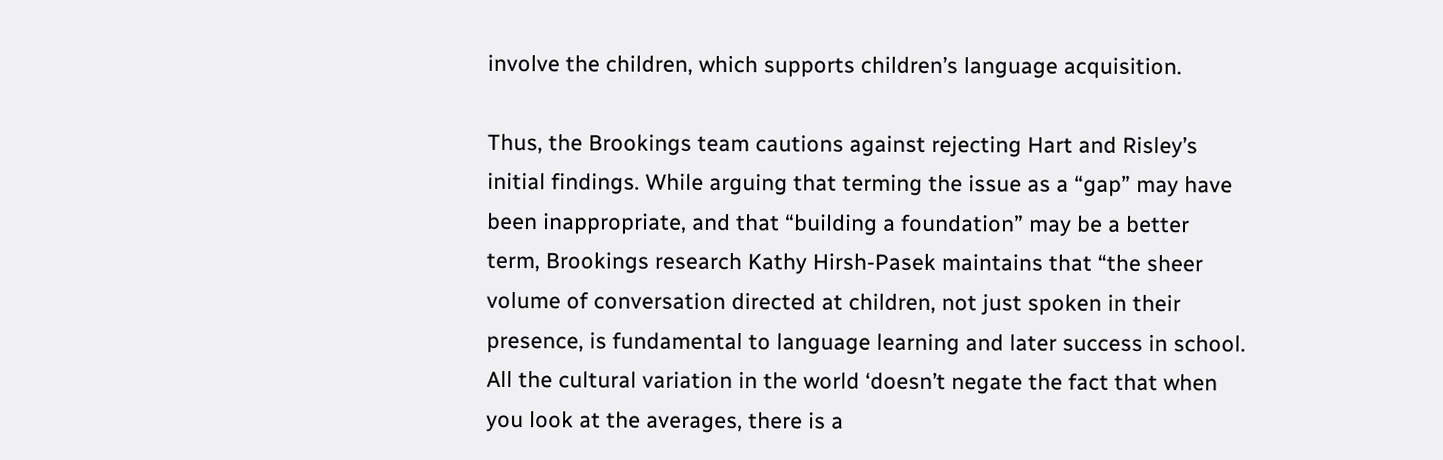involve the children, which supports children’s language acquisition.

Thus, the Brookings team cautions against rejecting Hart and Risley’s initial findings. While arguing that terming the issue as a “gap” may have been inappropriate, and that “building a foundation” may be a better term, Brookings research Kathy Hirsh-Pasek maintains that “the sheer volume of conversation directed at children, not just spoken in their presence, is fundamental to language learning and later success in school. All the cultural variation in the world ‘doesn’t negate the fact that when you look at the averages, there is a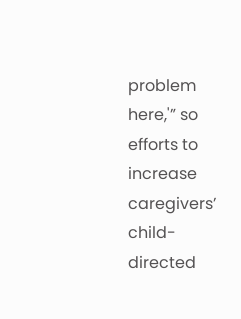problem here,'” so efforts to increase caregivers’ child-directed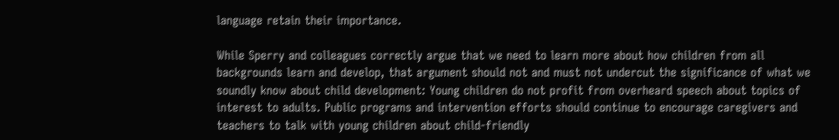language retain their importance.

While Sperry and colleagues correctly argue that we need to learn more about how children from all backgrounds learn and develop, that argument should not and must not undercut the significance of what we soundly know about child development: Young children do not profit from overheard speech about topics of interest to adults. Public programs and intervention efforts should continue to encourage caregivers and teachers to talk with young children about child-friendly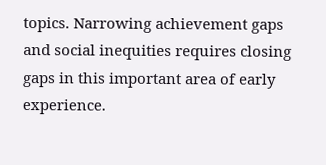topics. Narrowing achievement gaps and social inequities requires closing gaps in this important area of early experience.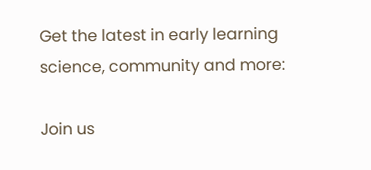Get the latest in early learning science, community and more:

Join us